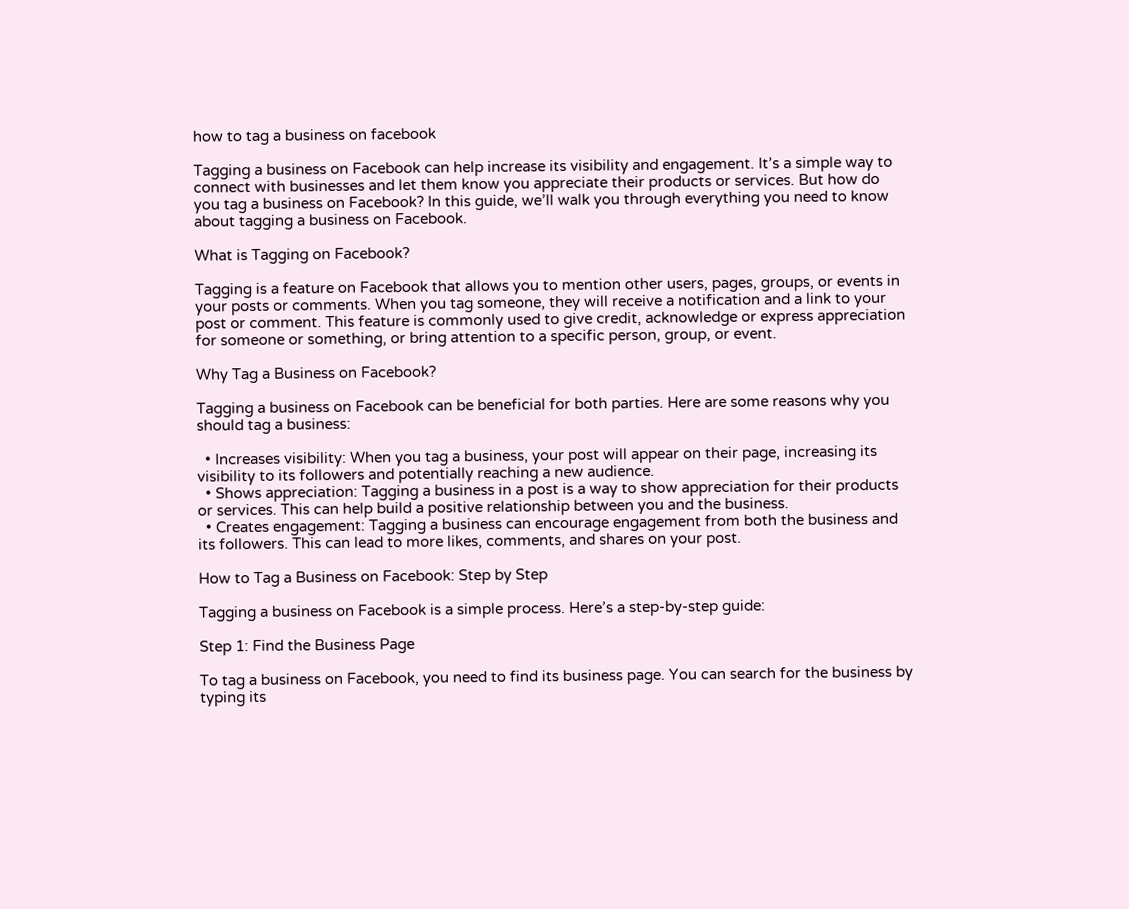how to tag a business on facebook

Tagging a business on Facebook can help increase its visibility and engagement. It’s a simple way to connect with businesses and let them know you appreciate their products or services. But how do you tag a business on Facebook? In this guide, we’ll walk you through everything you need to know about tagging a business on Facebook.

What is Tagging on Facebook?

Tagging is a feature on Facebook that allows you to mention other users, pages, groups, or events in your posts or comments. When you tag someone, they will receive a notification and a link to your post or comment. This feature is commonly used to give credit, acknowledge or express appreciation for someone or something, or bring attention to a specific person, group, or event.

Why Tag a Business on Facebook?

Tagging a business on Facebook can be beneficial for both parties. Here are some reasons why you should tag a business:

  • Increases visibility: When you tag a business, your post will appear on their page, increasing its visibility to its followers and potentially reaching a new audience.
  • Shows appreciation: Tagging a business in a post is a way to show appreciation for their products or services. This can help build a positive relationship between you and the business.
  • Creates engagement: Tagging a business can encourage engagement from both the business and its followers. This can lead to more likes, comments, and shares on your post.

How to Tag a Business on Facebook: Step by Step

Tagging a business on Facebook is a simple process. Here’s a step-by-step guide:

Step 1: Find the Business Page

To tag a business on Facebook, you need to find its business page. You can search for the business by typing its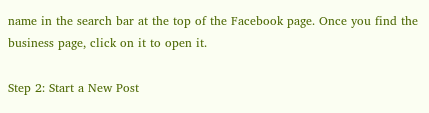name in the search bar at the top of the Facebook page. Once you find the business page, click on it to open it.

Step 2: Start a New Post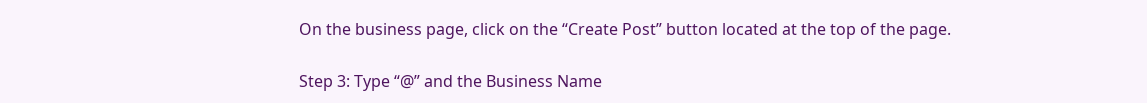On the business page, click on the “Create Post” button located at the top of the page.

Step 3: Type “@” and the Business Name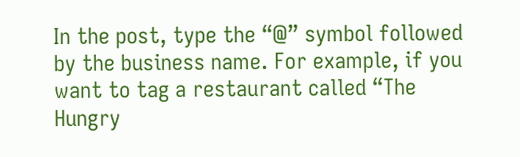In the post, type the “@” symbol followed by the business name. For example, if you want to tag a restaurant called “The Hungry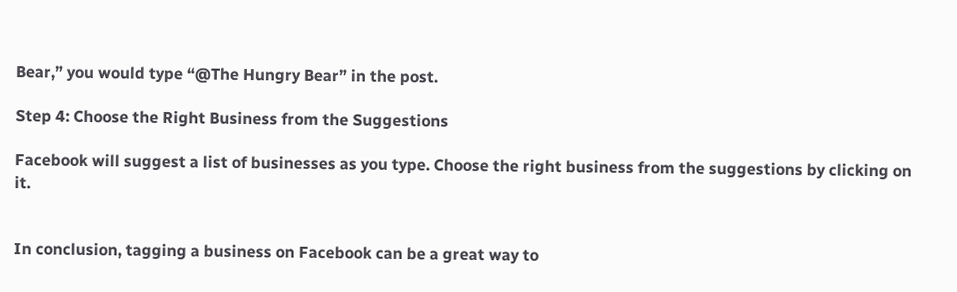Bear,” you would type “@The Hungry Bear” in the post.

Step 4: Choose the Right Business from the Suggestions

Facebook will suggest a list of businesses as you type. Choose the right business from the suggestions by clicking on it.


In conclusion, tagging a business on Facebook can be a great way to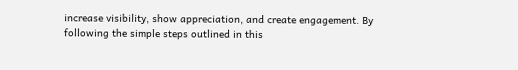increase visibility, show appreciation, and create engagement. By following the simple steps outlined in this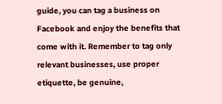guide, you can tag a business on Facebook and enjoy the benefits that come with it. Remember to tag only relevant businesses, use proper etiquette, be genuine,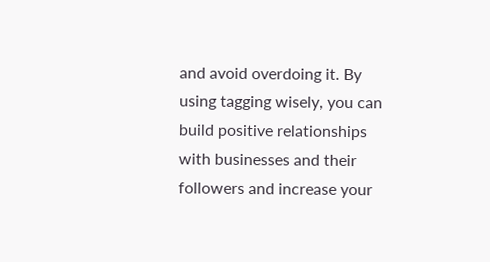and avoid overdoing it. By using tagging wisely, you can build positive relationships with businesses and their followers and increase your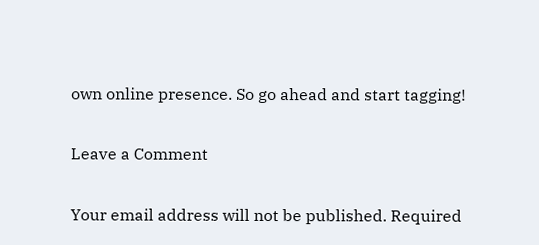own online presence. So go ahead and start tagging!

Leave a Comment

Your email address will not be published. Required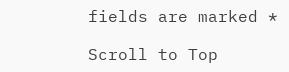fields are marked *

Scroll to Top